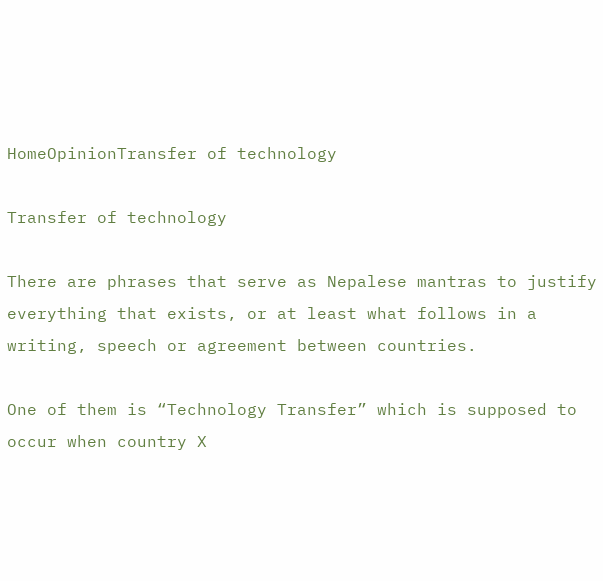HomeOpinionTransfer of technology

Transfer of technology

There are phrases that serve as Nepalese mantras to justify everything that exists, or at least what follows in a writing, speech or agreement between countries.

One of them is “Technology Transfer” which is supposed to occur when country X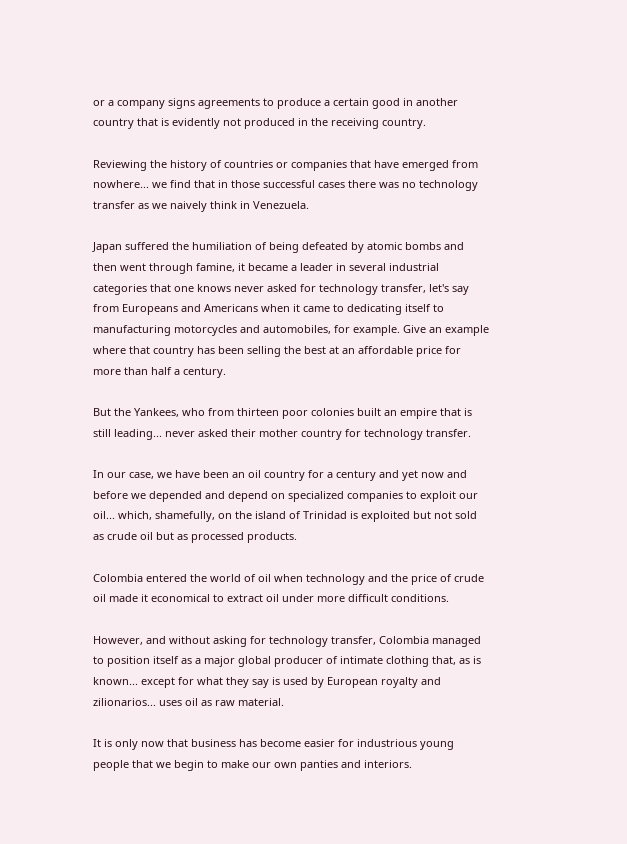or a company signs agreements to produce a certain good in another country that is evidently not produced in the receiving country.

Reviewing the history of countries or companies that have emerged from nowhere... we find that in those successful cases there was no technology transfer as we naively think in Venezuela.

Japan suffered the humiliation of being defeated by atomic bombs and then went through famine, it became a leader in several industrial categories that one knows never asked for technology transfer, let's say from Europeans and Americans when it came to dedicating itself to manufacturing motorcycles and automobiles, for example. Give an example where that country has been selling the best at an affordable price for more than half a century.

But the Yankees, who from thirteen poor colonies built an empire that is still leading... never asked their mother country for technology transfer.

In our case, we have been an oil country for a century and yet now and before we depended and depend on specialized companies to exploit our oil... which, shamefully, on the island of Trinidad is exploited but not sold as crude oil but as processed products.

Colombia entered the world of oil when technology and the price of crude oil made it economical to extract oil under more difficult conditions.

However, and without asking for technology transfer, Colombia managed to position itself as a major global producer of intimate clothing that, as is known... except for what they say is used by European royalty and zilionarios... uses oil as raw material.

It is only now that business has become easier for industrious young people that we begin to make our own panties and interiors.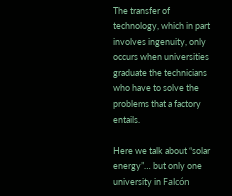The transfer of technology, which in part involves ingenuity, only occurs when universities graduate the technicians who have to solve the problems that a factory entails.

Here we talk about “solar energy”… but only one university in Falcón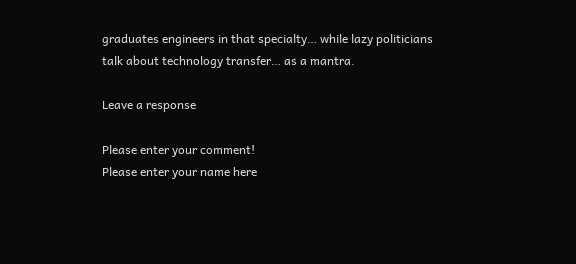graduates engineers in that specialty… while lazy politicians talk about technology transfer… as a mantra.

Leave a response

Please enter your comment!
Please enter your name here